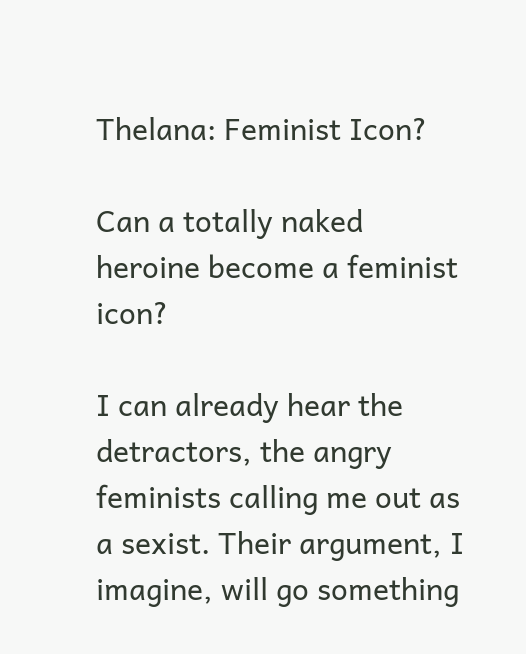Thelana: Feminist Icon?

Can a totally naked heroine become a feminist icon?

I can already hear the detractors, the angry feminists calling me out as a sexist. Their argument, I imagine, will go something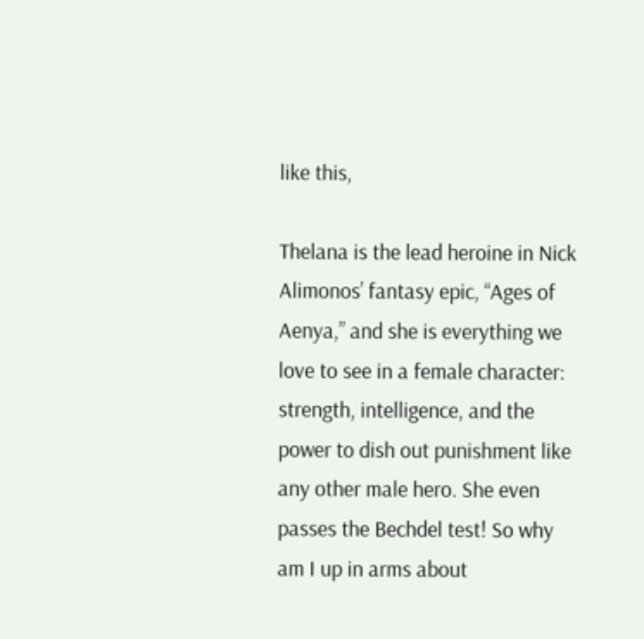like this,

Thelana is the lead heroine in Nick Alimonos’ fantasy epic, “Ages of Aenya,” and she is everything we love to see in a female character: strength, intelligence, and the power to dish out punishment like any other male hero. She even passes the Bechdel test! So why am I up in arms about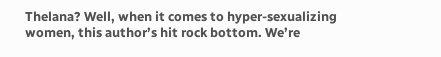Thelana? Well, when it comes to hyper-sexualizing women, this author’s hit rock bottom. We’re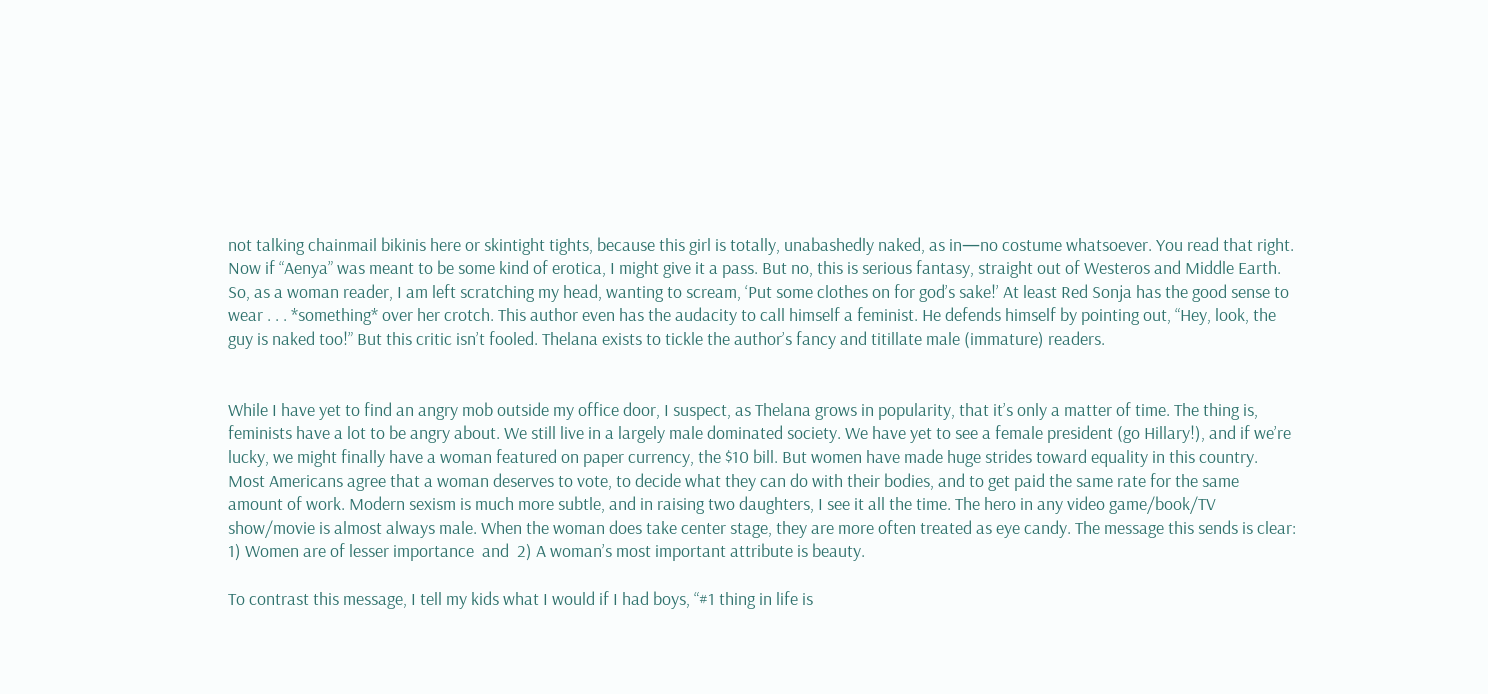not talking chainmail bikinis here or skintight tights, because this girl is totally, unabashedly naked, as in—no costume whatsoever. You read that right. Now if “Aenya” was meant to be some kind of erotica, I might give it a pass. But no, this is serious fantasy, straight out of Westeros and Middle Earth. So, as a woman reader, I am left scratching my head, wanting to scream, ‘Put some clothes on for god’s sake!’ At least Red Sonja has the good sense to wear . . . *something* over her crotch. This author even has the audacity to call himself a feminist. He defends himself by pointing out, “Hey, look, the guy is naked too!” But this critic isn’t fooled. Thelana exists to tickle the author’s fancy and titillate male (immature) readers.


While I have yet to find an angry mob outside my office door, I suspect, as Thelana grows in popularity, that it’s only a matter of time. The thing is, feminists have a lot to be angry about. We still live in a largely male dominated society. We have yet to see a female president (go Hillary!), and if we’re lucky, we might finally have a woman featured on paper currency, the $10 bill. But women have made huge strides toward equality in this country. Most Americans agree that a woman deserves to vote, to decide what they can do with their bodies, and to get paid the same rate for the same amount of work. Modern sexism is much more subtle, and in raising two daughters, I see it all the time. The hero in any video game/book/TV show/movie is almost always male. When the woman does take center stage, they are more often treated as eye candy. The message this sends is clear: 1) Women are of lesser importance  and  2) A woman’s most important attribute is beauty.

To contrast this message, I tell my kids what I would if I had boys, “#1 thing in life is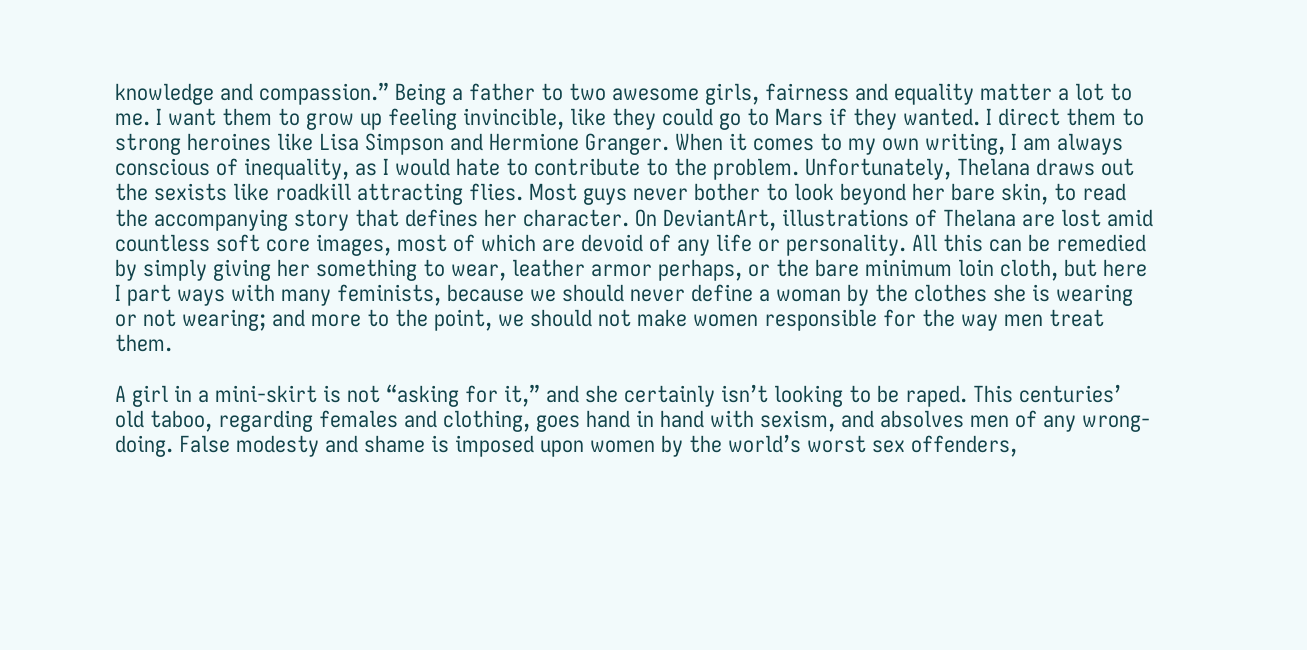knowledge and compassion.” Being a father to two awesome girls, fairness and equality matter a lot to me. I want them to grow up feeling invincible, like they could go to Mars if they wanted. I direct them to strong heroines like Lisa Simpson and Hermione Granger. When it comes to my own writing, I am always conscious of inequality, as I would hate to contribute to the problem. Unfortunately, Thelana draws out the sexists like roadkill attracting flies. Most guys never bother to look beyond her bare skin, to read the accompanying story that defines her character. On DeviantArt, illustrations of Thelana are lost amid countless soft core images, most of which are devoid of any life or personality. All this can be remedied by simply giving her something to wear, leather armor perhaps, or the bare minimum loin cloth, but here I part ways with many feminists, because we should never define a woman by the clothes she is wearing or not wearing; and more to the point, we should not make women responsible for the way men treat them.

A girl in a mini-skirt is not “asking for it,” and she certainly isn’t looking to be raped. This centuries’ old taboo, regarding females and clothing, goes hand in hand with sexism, and absolves men of any wrong-doing. False modesty and shame is imposed upon women by the world’s worst sex offenders,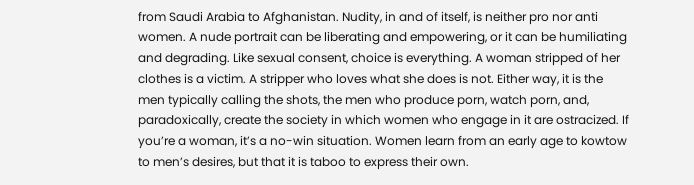from Saudi Arabia to Afghanistan. Nudity, in and of itself, is neither pro nor anti women. A nude portrait can be liberating and empowering, or it can be humiliating and degrading. Like sexual consent, choice is everything. A woman stripped of her clothes is a victim. A stripper who loves what she does is not. Either way, it is the men typically calling the shots, the men who produce porn, watch porn, and, paradoxically, create the society in which women who engage in it are ostracized. If you’re a woman, it’s a no-win situation. Women learn from an early age to kowtow to men’s desires, but that it is taboo to express their own.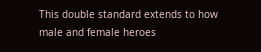This double standard extends to how male and female heroes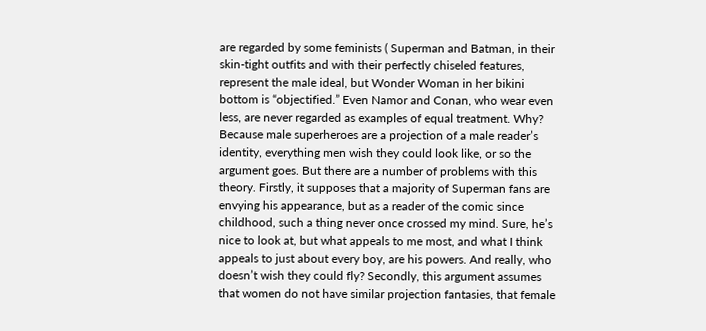are regarded by some feminists ( Superman and Batman, in their skin-tight outfits and with their perfectly chiseled features, represent the male ideal, but Wonder Woman in her bikini bottom is “objectified.” Even Namor and Conan, who wear even less, are never regarded as examples of equal treatment. Why? Because male superheroes are a projection of a male reader’s identity, everything men wish they could look like, or so the argument goes. But there are a number of problems with this theory. Firstly, it supposes that a majority of Superman fans are envying his appearance, but as a reader of the comic since childhood, such a thing never once crossed my mind. Sure, he’s nice to look at, but what appeals to me most, and what I think appeals to just about every boy, are his powers. And really, who doesn’t wish they could fly? Secondly, this argument assumes that women do not have similar projection fantasies, that female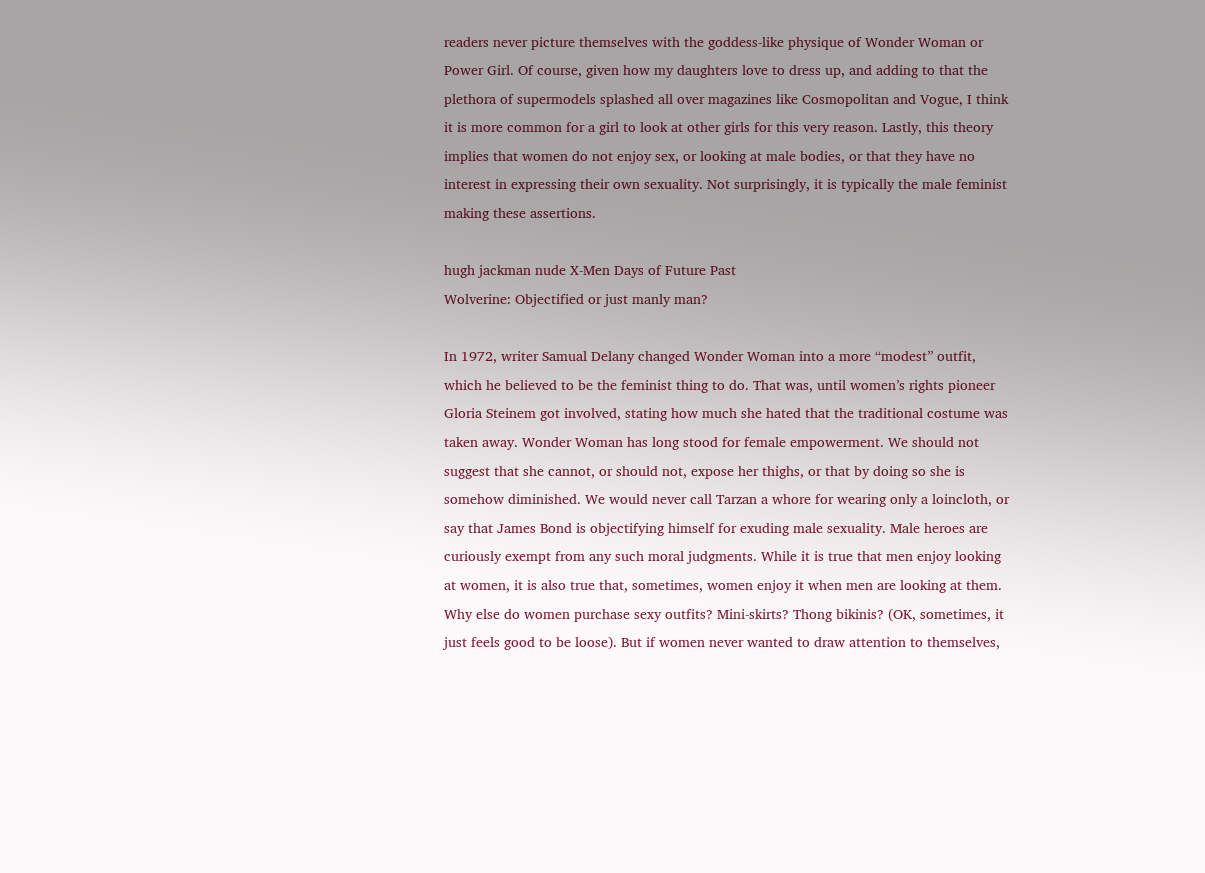readers never picture themselves with the goddess-like physique of Wonder Woman or Power Girl. Of course, given how my daughters love to dress up, and adding to that the plethora of supermodels splashed all over magazines like Cosmopolitan and Vogue, I think it is more common for a girl to look at other girls for this very reason. Lastly, this theory implies that women do not enjoy sex, or looking at male bodies, or that they have no interest in expressing their own sexuality. Not surprisingly, it is typically the male feminist making these assertions.

hugh jackman nude X-Men Days of Future Past
Wolverine: Objectified or just manly man?

In 1972, writer Samual Delany changed Wonder Woman into a more “modest” outfit, which he believed to be the feminist thing to do. That was, until women’s rights pioneer Gloria Steinem got involved, stating how much she hated that the traditional costume was taken away. Wonder Woman has long stood for female empowerment. We should not suggest that she cannot, or should not, expose her thighs, or that by doing so she is somehow diminished. We would never call Tarzan a whore for wearing only a loincloth, or say that James Bond is objectifying himself for exuding male sexuality. Male heroes are curiously exempt from any such moral judgments. While it is true that men enjoy looking at women, it is also true that, sometimes, women enjoy it when men are looking at them. Why else do women purchase sexy outfits? Mini-skirts? Thong bikinis? (OK, sometimes, it just feels good to be loose). But if women never wanted to draw attention to themselves,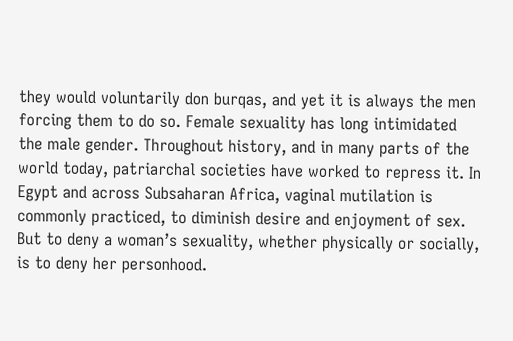they would voluntarily don burqas, and yet it is always the men forcing them to do so. Female sexuality has long intimidated the male gender. Throughout history, and in many parts of the world today, patriarchal societies have worked to repress it. In Egypt and across Subsaharan Africa, vaginal mutilation is commonly practiced, to diminish desire and enjoyment of sex. But to deny a woman’s sexuality, whether physically or socially, is to deny her personhood.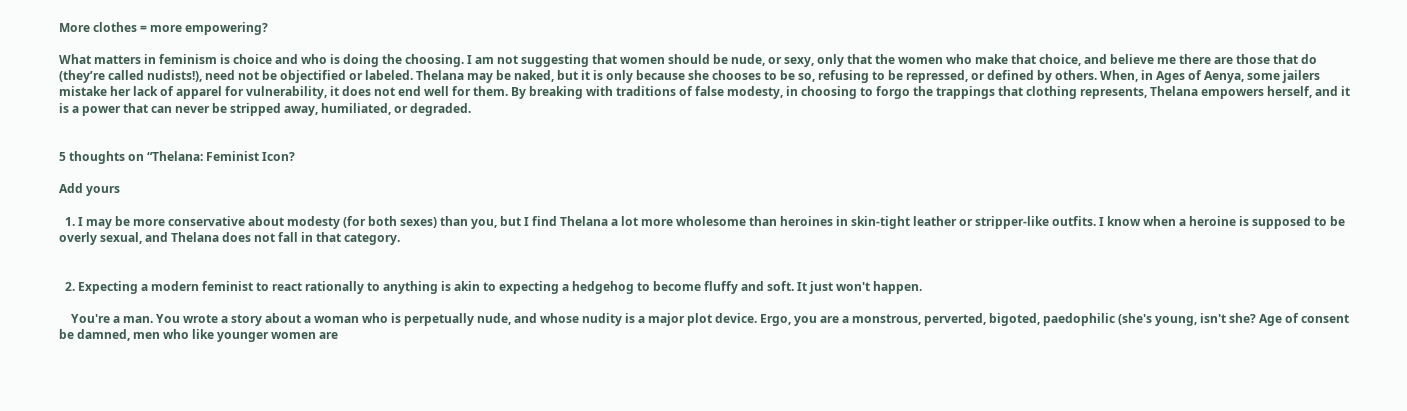More clothes = more empowering?

What matters in feminism is choice and who is doing the choosing. I am not suggesting that women should be nude, or sexy, only that the women who make that choice, and believe me there are those that do (they’re called nudists!), need not be objectified or labeled. Thelana may be naked, but it is only because she chooses to be so, refusing to be repressed, or defined by others. When, in Ages of Aenya, some jailers mistake her lack of apparel for vulnerability, it does not end well for them. By breaking with traditions of false modesty, in choosing to forgo the trappings that clothing represents, Thelana empowers herself, and it is a power that can never be stripped away, humiliated, or degraded.


5 thoughts on “Thelana: Feminist Icon?

Add yours

  1. I may be more conservative about modesty (for both sexes) than you, but I find Thelana a lot more wholesome than heroines in skin-tight leather or stripper-like outfits. I know when a heroine is supposed to be overly sexual, and Thelana does not fall in that category.


  2. Expecting a modern feminist to react rationally to anything is akin to expecting a hedgehog to become fluffy and soft. It just won't happen.

    You're a man. You wrote a story about a woman who is perpetually nude, and whose nudity is a major plot device. Ergo, you are a monstrous, perverted, bigoted, paedophilic (she's young, isn't she? Age of consent be damned, men who like younger women are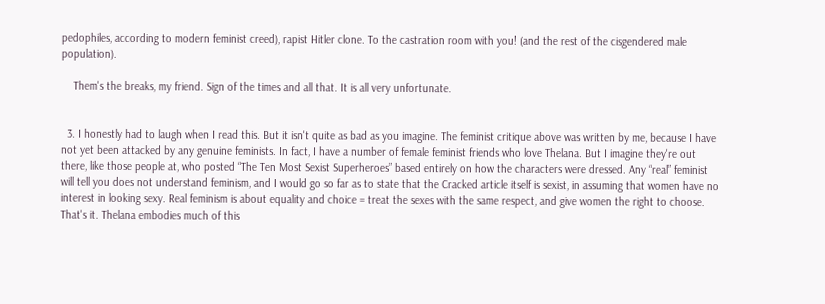pedophiles, according to modern feminist creed), rapist Hitler clone. To the castration room with you! (and the rest of the cisgendered male population).

    Them's the breaks, my friend. Sign of the times and all that. It is all very unfortunate.


  3. I honestly had to laugh when I read this. But it isn't quite as bad as you imagine. The feminist critique above was written by me, because I have not yet been attacked by any genuine feminists. In fact, I have a number of female feminist friends who love Thelana. But I imagine they're out there, like those people at, who posted “The Ten Most Sexist Superheroes” based entirely on how the characters were dressed. Any “real” feminist will tell you does not understand feminism, and I would go so far as to state that the Cracked article itself is sexist, in assuming that women have no interest in looking sexy. Real feminism is about equality and choice = treat the sexes with the same respect, and give women the right to choose. That's it. Thelana embodies much of this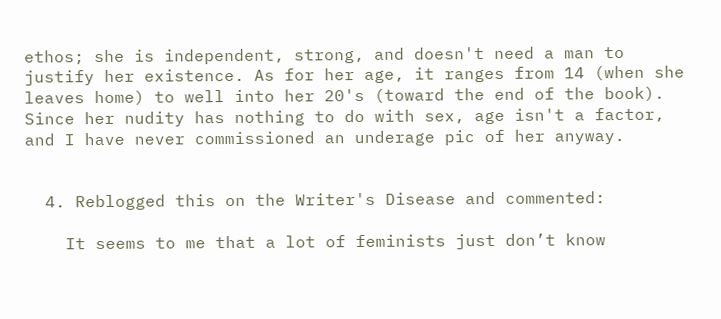ethos; she is independent, strong, and doesn't need a man to justify her existence. As for her age, it ranges from 14 (when she leaves home) to well into her 20's (toward the end of the book). Since her nudity has nothing to do with sex, age isn't a factor, and I have never commissioned an underage pic of her anyway.


  4. Reblogged this on the Writer's Disease and commented:

    It seems to me that a lot of feminists just don’t know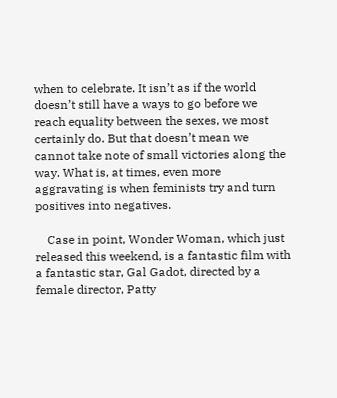when to celebrate. It isn’t as if the world doesn’t still have a ways to go before we reach equality between the sexes, we most certainly do. But that doesn’t mean we cannot take note of small victories along the way. What is, at times, even more aggravating is when feminists try and turn positives into negatives.

    Case in point, Wonder Woman, which just released this weekend, is a fantastic film with a fantastic star, Gal Gadot, directed by a female director, Patty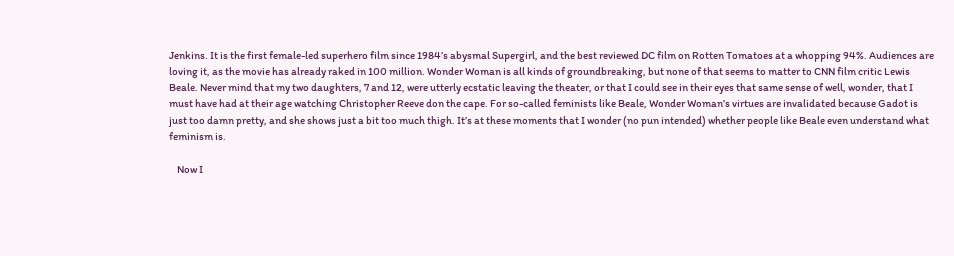Jenkins. It is the first female-led superhero film since 1984’s abysmal Supergirl, and the best reviewed DC film on Rotten Tomatoes at a whopping 94%. Audiences are loving it, as the movie has already raked in 100 million. Wonder Woman is all kinds of groundbreaking, but none of that seems to matter to CNN film critic Lewis Beale. Never mind that my two daughters, 7 and 12, were utterly ecstatic leaving the theater, or that I could see in their eyes that same sense of well, wonder, that I must have had at their age watching Christopher Reeve don the cape. For so-called feminists like Beale, Wonder Woman’s virtues are invalidated because Gadot is just too damn pretty, and she shows just a bit too much thigh. It’s at these moments that I wonder (no pun intended) whether people like Beale even understand what feminism is.

    Now I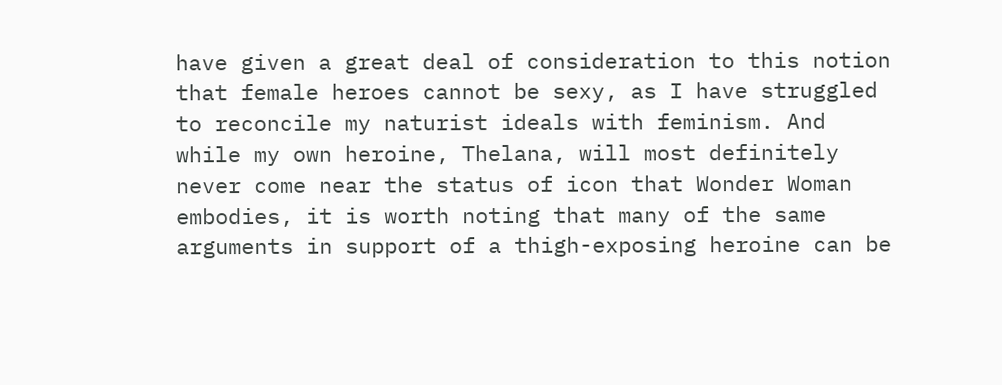have given a great deal of consideration to this notion that female heroes cannot be sexy, as I have struggled to reconcile my naturist ideals with feminism. And while my own heroine, Thelana, will most definitely never come near the status of icon that Wonder Woman embodies, it is worth noting that many of the same arguments in support of a thigh-exposing heroine can be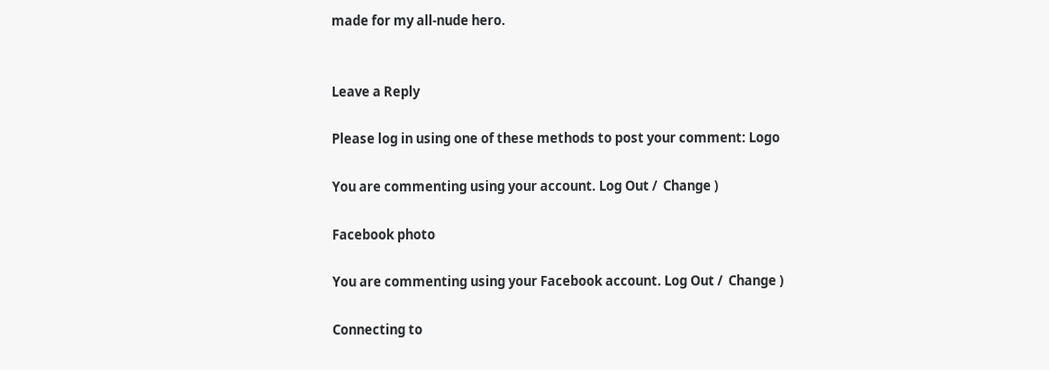made for my all-nude hero.


Leave a Reply

Please log in using one of these methods to post your comment: Logo

You are commenting using your account. Log Out /  Change )

Facebook photo

You are commenting using your Facebook account. Log Out /  Change )

Connecting to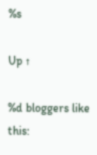%s

Up ↑

%d bloggers like this: